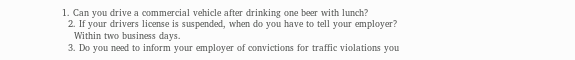1. Can you drive a commercial vehicle after drinking one beer with lunch?
  2. If your drivers license is suspended, when do you have to tell your employer?
    Within two business days.
  3. Do you need to inform your employer of convictions for traffic violations you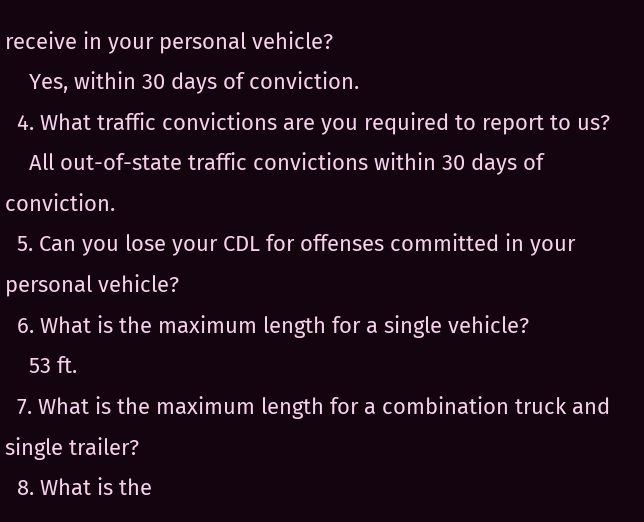receive in your personal vehicle?
    Yes, within 30 days of conviction.
  4. What traffic convictions are you required to report to us?
    All out-of-state traffic convictions within 30 days of conviction.
  5. Can you lose your CDL for offenses committed in your personal vehicle?
  6. What is the maximum length for a single vehicle?
    53 ft.
  7. What is the maximum length for a combination truck and single trailer?
  8. What is the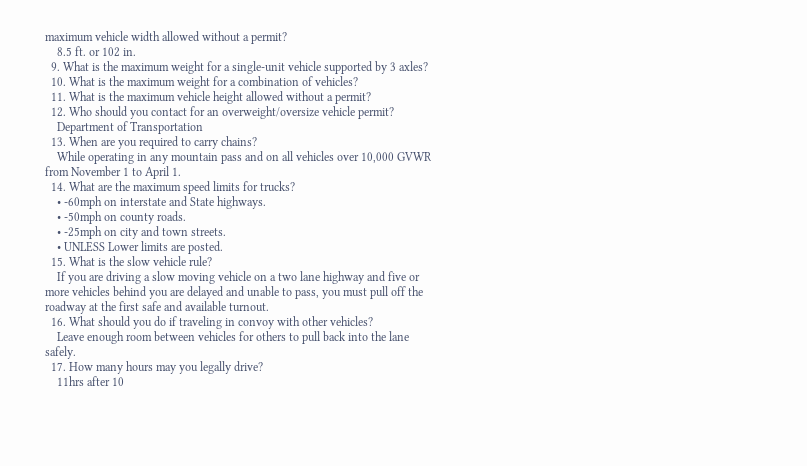maximum vehicle width allowed without a permit?
    8.5 ft. or 102 in.
  9. What is the maximum weight for a single-unit vehicle supported by 3 axles?
  10. What is the maximum weight for a combination of vehicles?
  11. What is the maximum vehicle height allowed without a permit?
  12. Who should you contact for an overweight/oversize vehicle permit?
    Department of Transportation
  13. When are you required to carry chains?
    While operating in any mountain pass and on all vehicles over 10,000 GVWR from November 1 to April 1.
  14. What are the maximum speed limits for trucks?
    • -60mph on interstate and State highways.
    • -50mph on county roads.
    • -25mph on city and town streets.
    • UNLESS Lower limits are posted.
  15. What is the slow vehicle rule?
    If you are driving a slow moving vehicle on a two lane highway and five or more vehicles behind you are delayed and unable to pass, you must pull off the roadway at the first safe and available turnout.
  16. What should you do if traveling in convoy with other vehicles?
    Leave enough room between vehicles for others to pull back into the lane safely.
  17. How many hours may you legally drive?
    11hrs after 10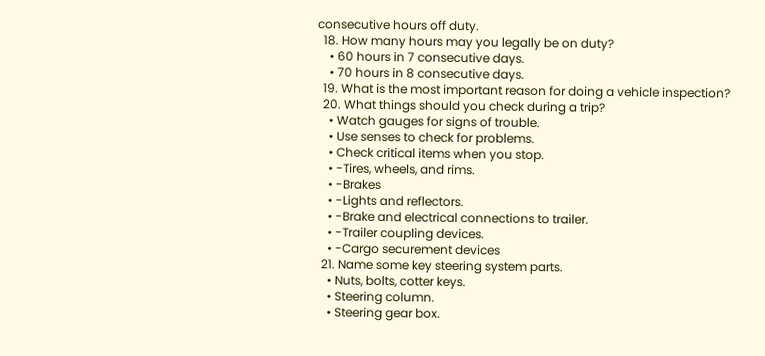consecutive hours off duty.
  18. How many hours may you legally be on duty?
    • 60 hours in 7 consecutive days.
    • 70 hours in 8 consecutive days.
  19. What is the most important reason for doing a vehicle inspection?
  20. What things should you check during a trip?
    • Watch gauges for signs of trouble.
    • Use senses to check for problems.
    • Check critical items when you stop.
    • -Tires, wheels, and rims.
    • -Brakes
    • -Lights and reflectors.
    • -Brake and electrical connections to trailer.
    • -Trailer coupling devices.
    • -Cargo securement devices
  21. Name some key steering system parts.
    • Nuts, bolts, cotter keys.
    • Steering column.
    • Steering gear box.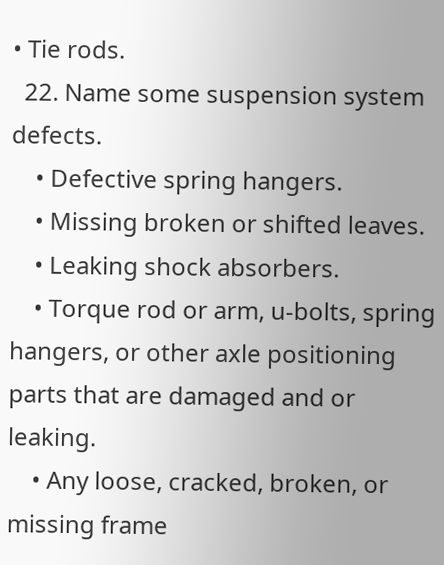• Tie rods.
  22. Name some suspension system defects.
    • Defective spring hangers.
    • Missing broken or shifted leaves.
    • Leaking shock absorbers.
    • Torque rod or arm, u-bolts, spring hangers, or other axle positioning parts that are damaged and or leaking.
    • Any loose, cracked, broken, or missing frame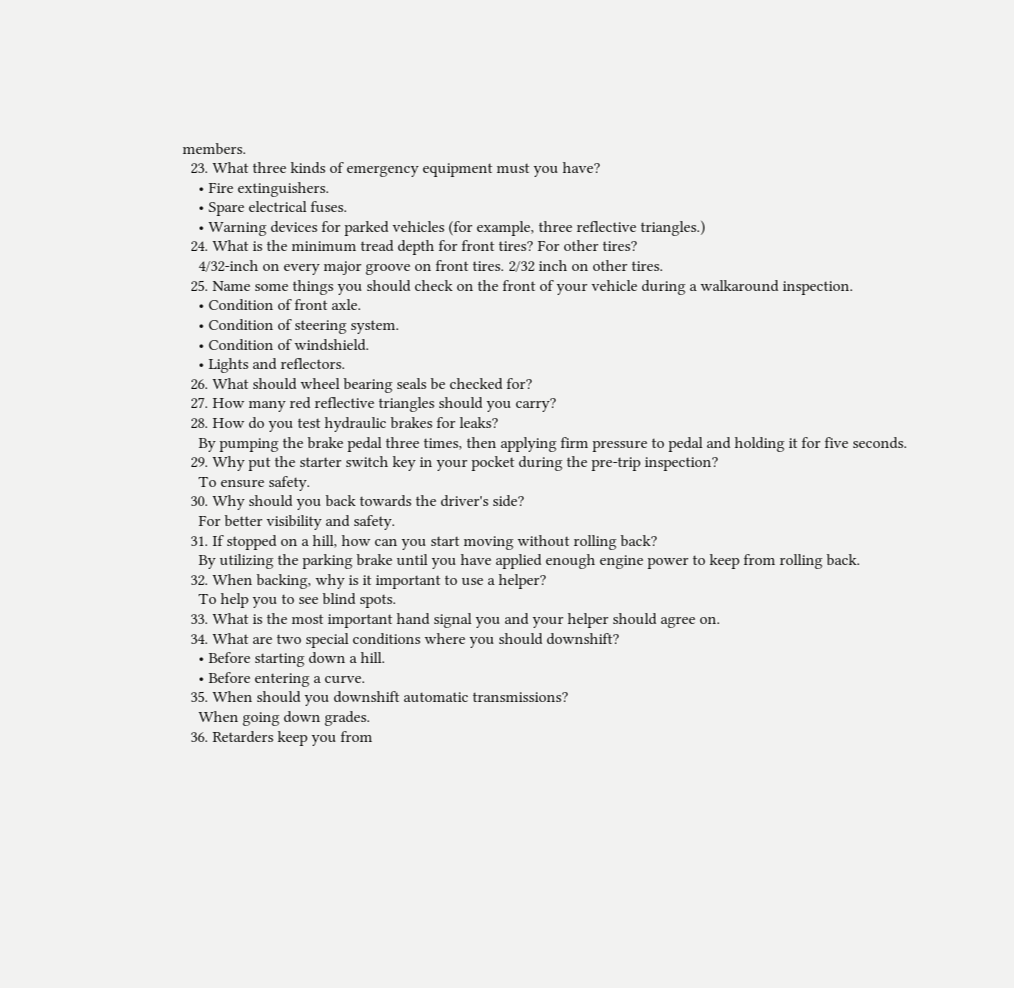members.
  23. What three kinds of emergency equipment must you have?
    • Fire extinguishers.
    • Spare electrical fuses.
    • Warning devices for parked vehicles (for example, three reflective triangles.)
  24. What is the minimum tread depth for front tires? For other tires?
    4/32-inch on every major groove on front tires. 2/32 inch on other tires.
  25. Name some things you should check on the front of your vehicle during a walkaround inspection.
    • Condition of front axle.
    • Condition of steering system.
    • Condition of windshield.
    • Lights and reflectors.
  26. What should wheel bearing seals be checked for?
  27. How many red reflective triangles should you carry?
  28. How do you test hydraulic brakes for leaks?
    By pumping the brake pedal three times, then applying firm pressure to pedal and holding it for five seconds.
  29. Why put the starter switch key in your pocket during the pre-trip inspection?
    To ensure safety.
  30. Why should you back towards the driver's side?
    For better visibility and safety.
  31. If stopped on a hill, how can you start moving without rolling back?
    By utilizing the parking brake until you have applied enough engine power to keep from rolling back.
  32. When backing, why is it important to use a helper?
    To help you to see blind spots.
  33. What is the most important hand signal you and your helper should agree on.
  34. What are two special conditions where you should downshift?
    • Before starting down a hill.
    • Before entering a curve.
  35. When should you downshift automatic transmissions?
    When going down grades.
  36. Retarders keep you from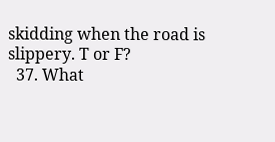skidding when the road is slippery. T or F?
  37. What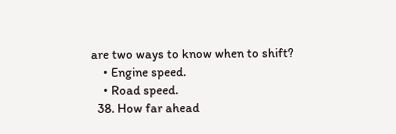are two ways to know when to shift?
    • Engine speed.
    • Road speed.
  38. How far ahead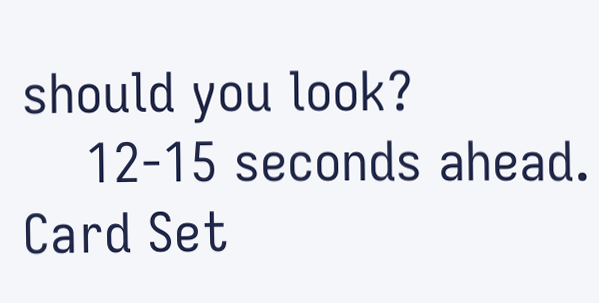should you look?
    12-15 seconds ahead.
Card Set